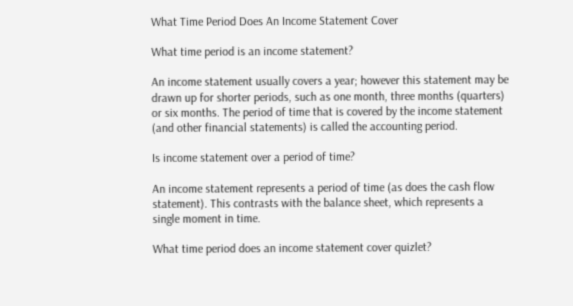What Time Period Does An Income Statement Cover

What time period is an income statement?

An income statement usually covers a year; however this statement may be drawn up for shorter periods, such as one month, three months (quarters) or six months. The period of time that is covered by the income statement (and other financial statements) is called the accounting period.

Is income statement over a period of time?

An income statement represents a period of time (as does the cash flow statement). This contrasts with the balance sheet, which represents a single moment in time.

What time period does an income statement cover quizlet?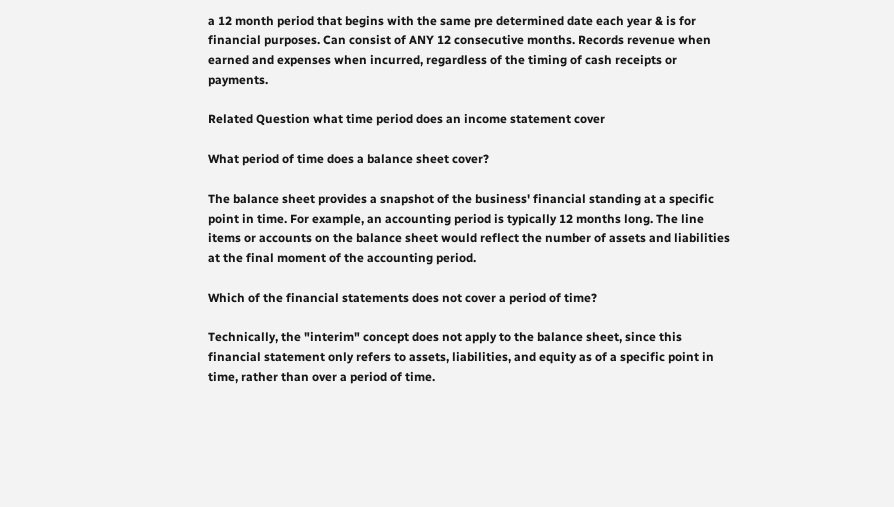a 12 month period that begins with the same pre determined date each year & is for financial purposes. Can consist of ANY 12 consecutive months. Records revenue when earned and expenses when incurred, regardless of the timing of cash receipts or payments.

Related Question what time period does an income statement cover

What period of time does a balance sheet cover?

The balance sheet provides a snapshot of the business' financial standing at a specific point in time. For example, an accounting period is typically 12 months long. The line items or accounts on the balance sheet would reflect the number of assets and liabilities at the final moment of the accounting period.

Which of the financial statements does not cover a period of time?

Technically, the "interim" concept does not apply to the balance sheet, since this financial statement only refers to assets, liabilities, and equity as of a specific point in time, rather than over a period of time.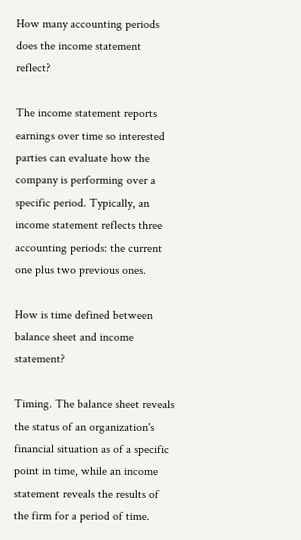How many accounting periods does the income statement reflect?

The income statement reports earnings over time so interested parties can evaluate how the company is performing over a specific period. Typically, an income statement reflects three accounting periods: the current one plus two previous ones.

How is time defined between balance sheet and income statement?

Timing. The balance sheet reveals the status of an organization's financial situation as of a specific point in time, while an income statement reveals the results of the firm for a period of time.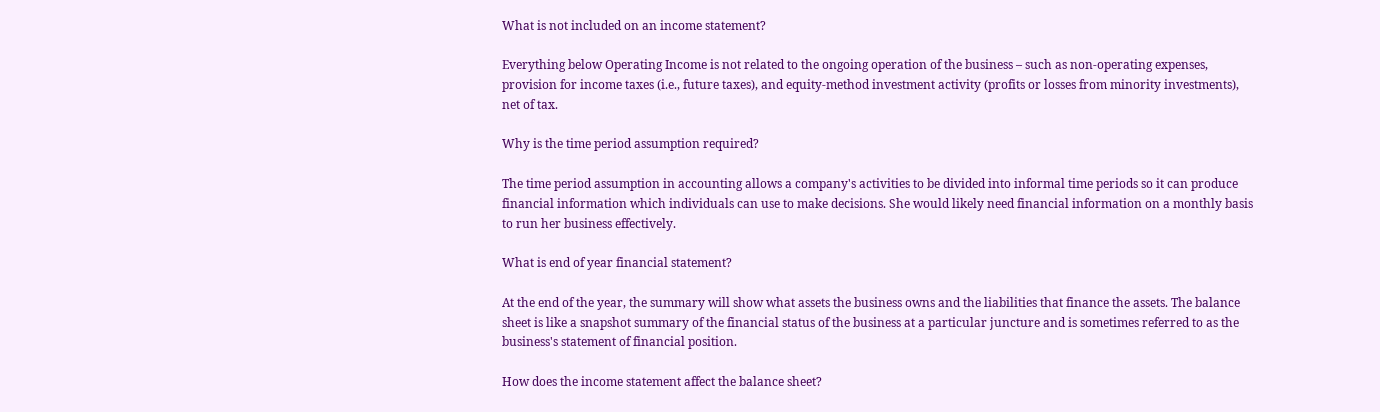What is not included on an income statement?

Everything below Operating Income is not related to the ongoing operation of the business – such as non-operating expenses, provision for income taxes (i.e., future taxes), and equity-method investment activity (profits or losses from minority investments), net of tax.

Why is the time period assumption required?

The time period assumption in accounting allows a company's activities to be divided into informal time periods so it can produce financial information which individuals can use to make decisions. She would likely need financial information on a monthly basis to run her business effectively.

What is end of year financial statement?

At the end of the year, the summary will show what assets the business owns and the liabilities that finance the assets. The balance sheet is like a snapshot summary of the financial status of the business at a particular juncture and is sometimes referred to as the business's statement of financial position.

How does the income statement affect the balance sheet?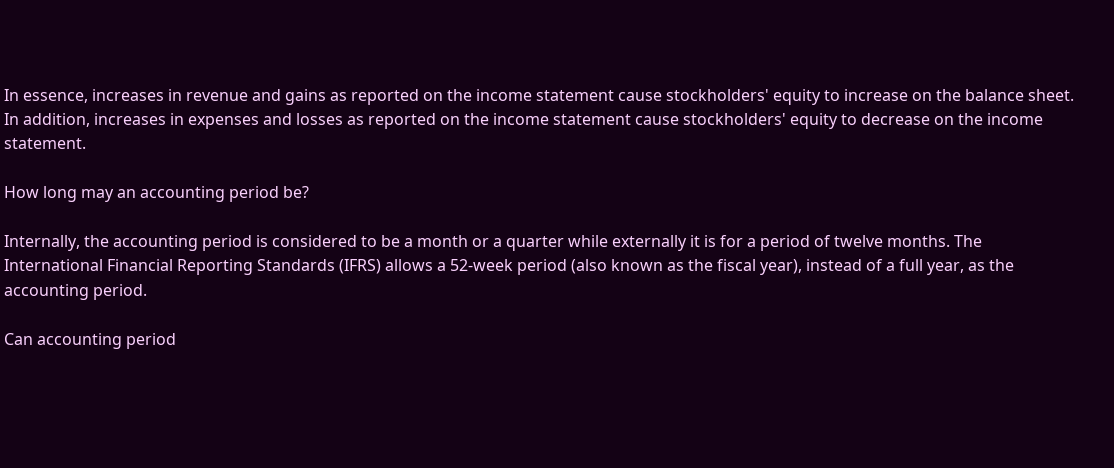In essence, increases in revenue and gains as reported on the income statement cause stockholders' equity to increase on the balance sheet. In addition, increases in expenses and losses as reported on the income statement cause stockholders' equity to decrease on the income statement.

How long may an accounting period be?

Internally, the accounting period is considered to be a month or a quarter while externally it is for a period of twelve months. The International Financial Reporting Standards (IFRS) allows a 52-week period (also known as the fiscal year), instead of a full year, as the accounting period.

Can accounting period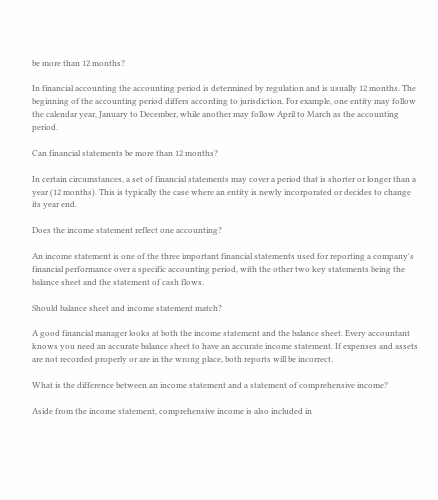be more than 12 months?

In financial accounting the accounting period is determined by regulation and is usually 12 months. The beginning of the accounting period differs according to jurisdiction. For example, one entity may follow the calendar year, January to December, while another may follow April to March as the accounting period.

Can financial statements be more than 12 months?

In certain circumstances, a set of financial statements may cover a period that is shorter or longer than a year (12 months). This is typically the case where an entity is newly incorporated or decides to change its year end.

Does the income statement reflect one accounting?

An income statement is one of the three important financial statements used for reporting a company's financial performance over a specific accounting period, with the other two key statements being the balance sheet and the statement of cash flows.

Should balance sheet and income statement match?

A good financial manager looks at both the income statement and the balance sheet. Every accountant knows you need an accurate balance sheet to have an accurate income statement. If expenses and assets are not recorded properly or are in the wrong place, both reports will be incorrect.

What is the difference between an income statement and a statement of comprehensive income?

Aside from the income statement, comprehensive income is also included in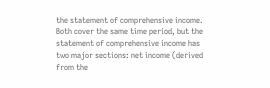the statement of comprehensive income. Both cover the same time period, but the statement of comprehensive income has two major sections: net income (derived from the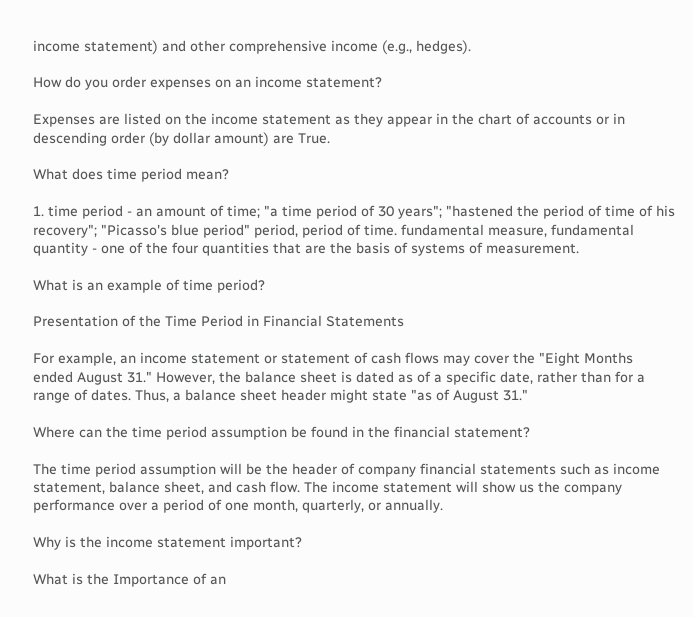income statement) and other comprehensive income (e.g., hedges).

How do you order expenses on an income statement?

Expenses are listed on the income statement as they appear in the chart of accounts or in descending order (by dollar amount) are True.

What does time period mean?

1. time period - an amount of time; "a time period of 30 years"; "hastened the period of time of his recovery"; "Picasso's blue period" period, period of time. fundamental measure, fundamental quantity - one of the four quantities that are the basis of systems of measurement.

What is an example of time period?

Presentation of the Time Period in Financial Statements

For example, an income statement or statement of cash flows may cover the "Eight Months ended August 31." However, the balance sheet is dated as of a specific date, rather than for a range of dates. Thus, a balance sheet header might state "as of August 31."

Where can the time period assumption be found in the financial statement?

The time period assumption will be the header of company financial statements such as income statement, balance sheet, and cash flow. The income statement will show us the company performance over a period of one month, quarterly, or annually.

Why is the income statement important?

What is the Importance of an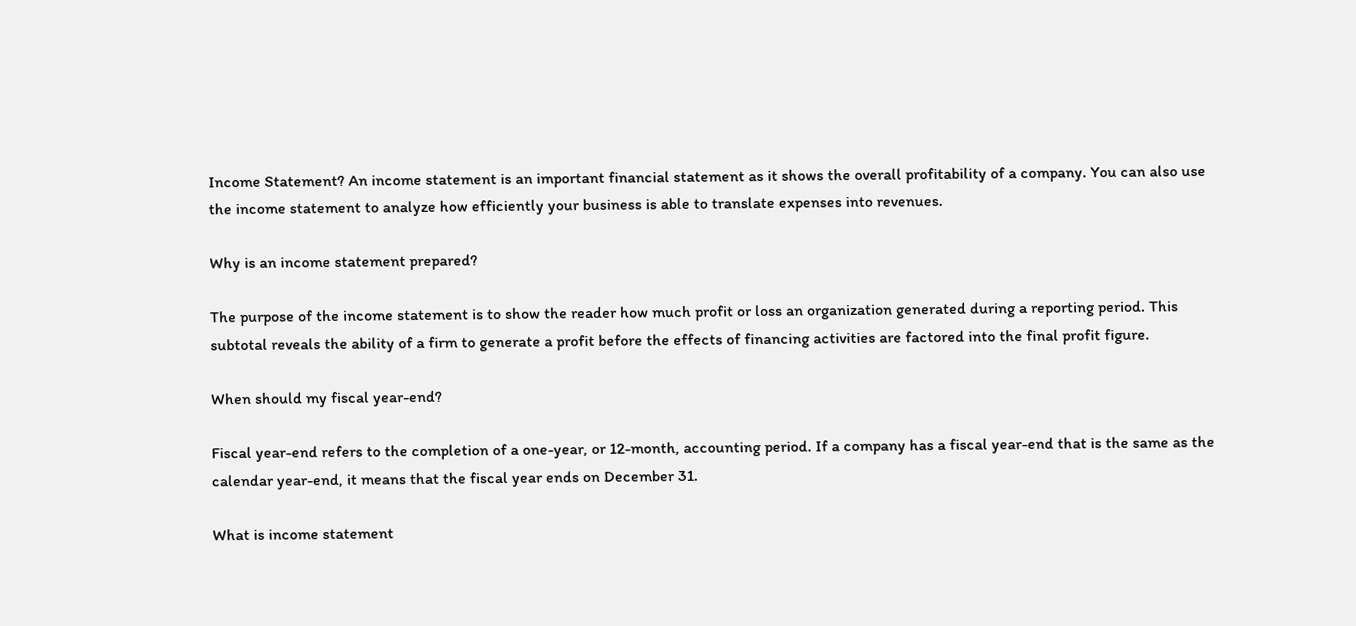Income Statement? An income statement is an important financial statement as it shows the overall profitability of a company. You can also use the income statement to analyze how efficiently your business is able to translate expenses into revenues.

Why is an income statement prepared?

The purpose of the income statement is to show the reader how much profit or loss an organization generated during a reporting period. This subtotal reveals the ability of a firm to generate a profit before the effects of financing activities are factored into the final profit figure.

When should my fiscal year-end?

Fiscal year-end refers to the completion of a one-year, or 12-month, accounting period. If a company has a fiscal year-end that is the same as the calendar year-end, it means that the fiscal year ends on December 31.

What is income statement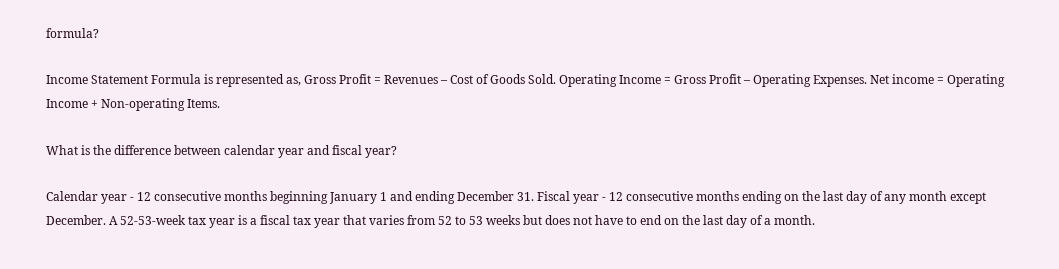formula?

Income Statement Formula is represented as, Gross Profit = Revenues – Cost of Goods Sold. Operating Income = Gross Profit – Operating Expenses. Net income = Operating Income + Non-operating Items.

What is the difference between calendar year and fiscal year?

Calendar year - 12 consecutive months beginning January 1 and ending December 31. Fiscal year - 12 consecutive months ending on the last day of any month except December. A 52-53-week tax year is a fiscal tax year that varies from 52 to 53 weeks but does not have to end on the last day of a month.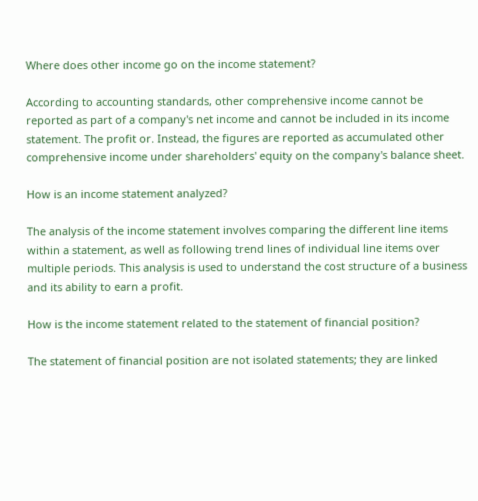Where does other income go on the income statement?

According to accounting standards, other comprehensive income cannot be reported as part of a company's net income and cannot be included in its income statement. The profit or. Instead, the figures are reported as accumulated other comprehensive income under shareholders' equity on the company's balance sheet.

How is an income statement analyzed?

The analysis of the income statement involves comparing the different line items within a statement, as well as following trend lines of individual line items over multiple periods. This analysis is used to understand the cost structure of a business and its ability to earn a profit.

How is the income statement related to the statement of financial position?

The statement of financial position are not isolated statements; they are linked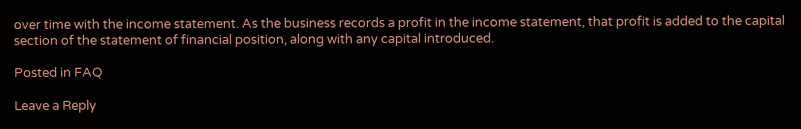over time with the income statement. As the business records a profit in the income statement, that profit is added to the capital section of the statement of financial position, along with any capital introduced.

Posted in FAQ

Leave a Reply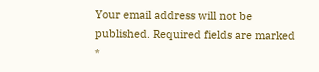Your email address will not be published. Required fields are marked *